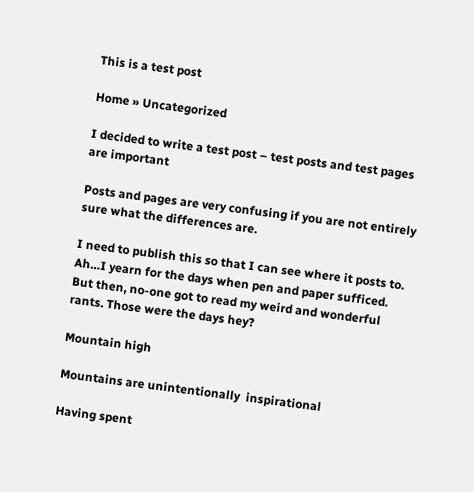This is a test post

Home » Uncategorized

I decided to write a test post – test posts and test pages are important

Posts and pages are very confusing if you are not entirely sure what the differences are.

I need to publish this so that I can see where it posts to. Ah…I yearn for the days when pen and paper sufficed. But then, no-one got to read my weird and wonderful rants. Those were the days hey?

Mountain high

Mountains are unintentionally  inspirational

Having spent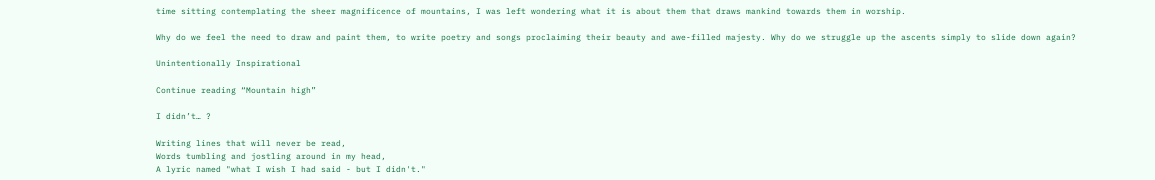time sitting contemplating the sheer magnificence of mountains, I was left wondering what it is about them that draws mankind towards them in worship.

Why do we feel the need to draw and paint them, to write poetry and songs proclaiming their beauty and awe-filled majesty. Why do we struggle up the ascents simply to slide down again?

Unintentionally Inspirational

Continue reading “Mountain high”

I didn’t… ?

Writing lines that will never be read,
Words tumbling and jostling around in my head,
A lyric named "what I wish I had said - but I didn't."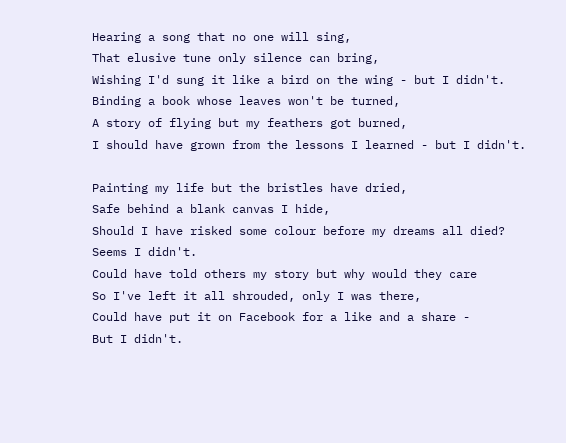Hearing a song that no one will sing,
That elusive tune only silence can bring,
Wishing I'd sung it like a bird on the wing - but I didn't.
Binding a book whose leaves won't be turned,
A story of flying but my feathers got burned,
I should have grown from the lessons I learned - but I didn't.

Painting my life but the bristles have dried,
Safe behind a blank canvas I hide,
Should I have risked some colour before my dreams all died?
Seems I didn't.
Could have told others my story but why would they care
So I've left it all shrouded, only I was there,
Could have put it on Facebook for a like and a share -
But I didn't.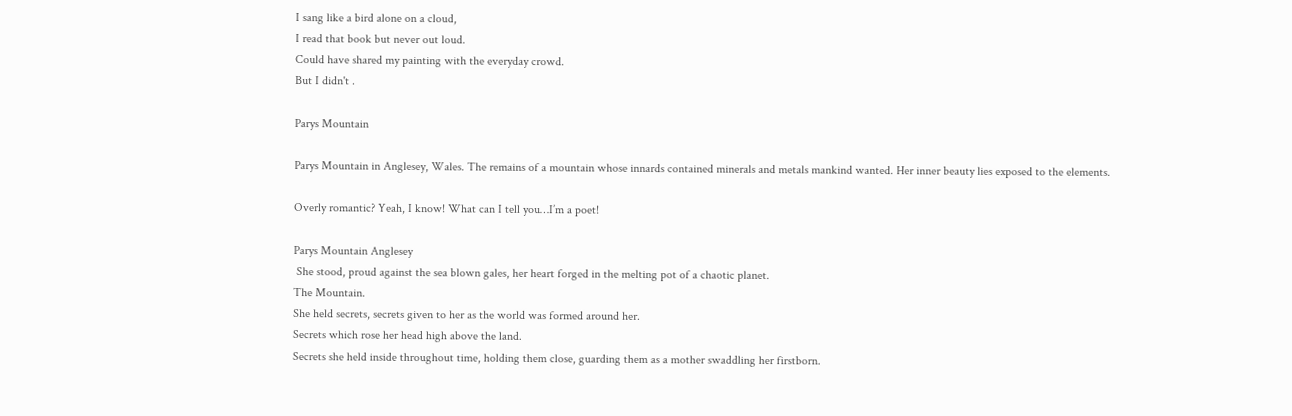I sang like a bird alone on a cloud,
I read that book but never out loud.
Could have shared my painting with the everyday crowd.
But I didn't .

Parys Mountain

Parys Mountain in Anglesey, Wales. The remains of a mountain whose innards contained minerals and metals mankind wanted. Her inner beauty lies exposed to the elements.

Overly romantic? Yeah, I know! What can I tell you…I’m a poet!

Parys Mountain Anglesey
 She stood, proud against the sea blown gales, her heart forged in the melting pot of a chaotic planet.
The Mountain.
She held secrets, secrets given to her as the world was formed around her.
Secrets which rose her head high above the land.
Secrets she held inside throughout time, holding them close, guarding them as a mother swaddling her firstborn.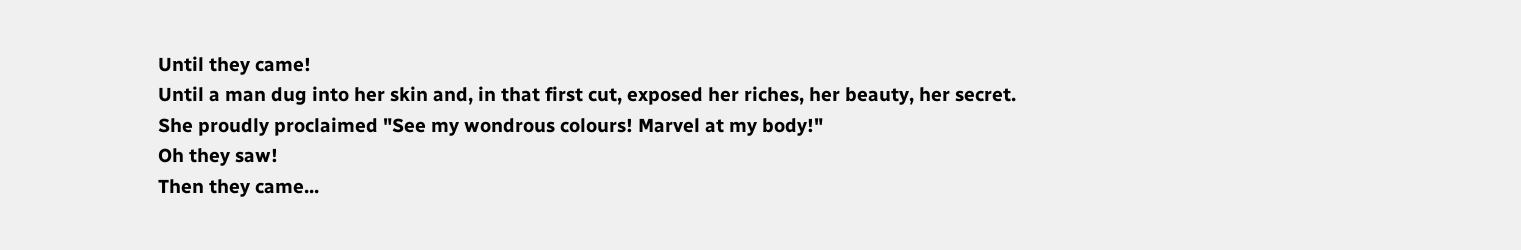Until they came!
Until a man dug into her skin and, in that first cut, exposed her riches, her beauty, her secret.
She proudly proclaimed "See my wondrous colours! Marvel at my body!"
Oh they saw!
Then they came...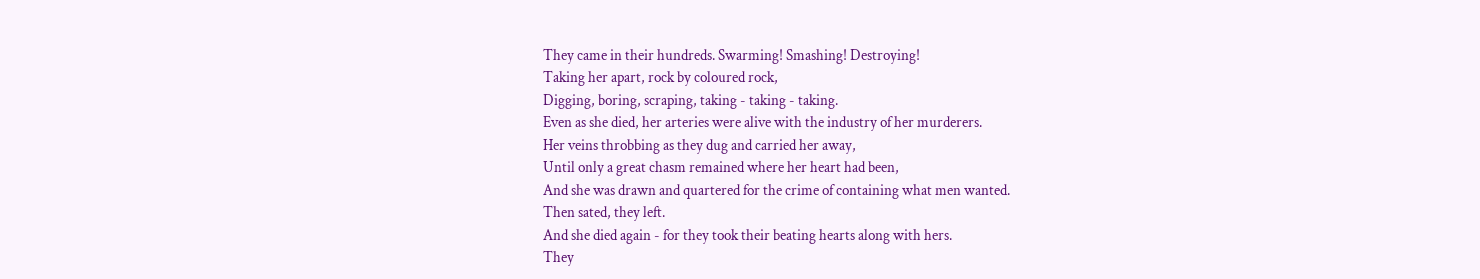They came in their hundreds. Swarming! Smashing! Destroying!
Taking her apart, rock by coloured rock,
Digging, boring, scraping, taking - taking - taking.
Even as she died, her arteries were alive with the industry of her murderers.
Her veins throbbing as they dug and carried her away,
Until only a great chasm remained where her heart had been,
And she was drawn and quartered for the crime of containing what men wanted.
Then sated, they left.
And she died again - for they took their beating hearts along with hers.
They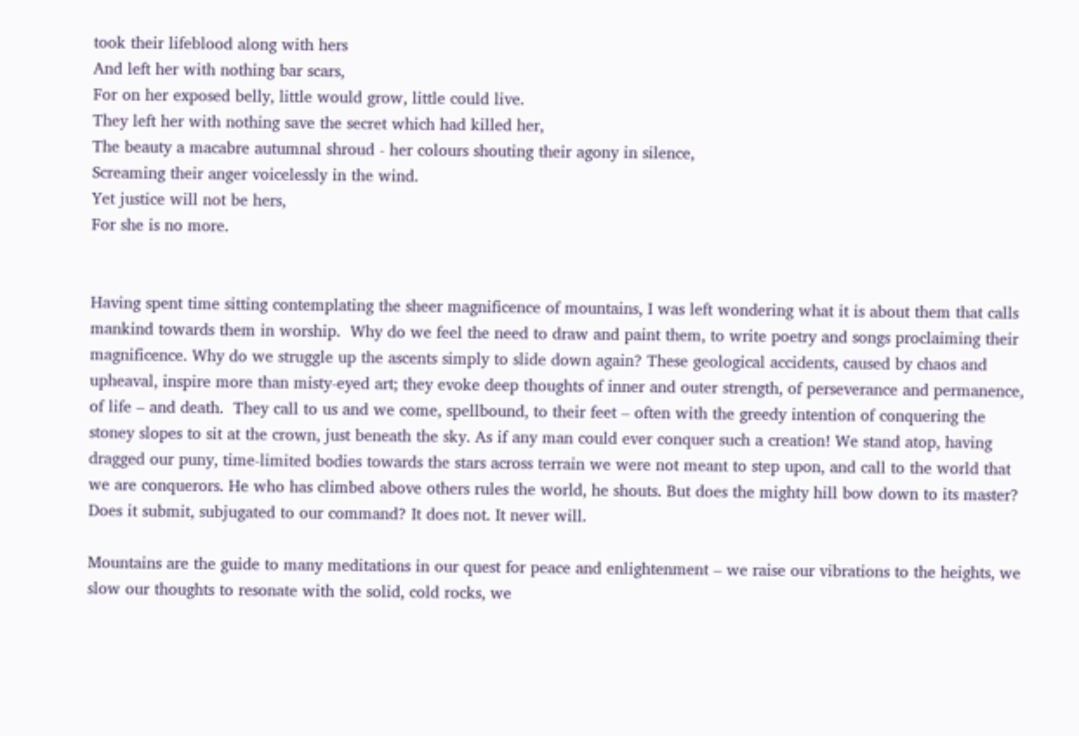took their lifeblood along with hers
And left her with nothing bar scars,
For on her exposed belly, little would grow, little could live.
They left her with nothing save the secret which had killed her,
The beauty a macabre autumnal shroud - her colours shouting their agony in silence,
Screaming their anger voicelessly in the wind.
Yet justice will not be hers,
For she is no more.


Having spent time sitting contemplating the sheer magnificence of mountains, I was left wondering what it is about them that calls mankind towards them in worship.  Why do we feel the need to draw and paint them, to write poetry and songs proclaiming their magnificence. Why do we struggle up the ascents simply to slide down again? These geological accidents, caused by chaos and upheaval, inspire more than misty-eyed art; they evoke deep thoughts of inner and outer strength, of perseverance and permanence, of life – and death.  They call to us and we come, spellbound, to their feet – often with the greedy intention of conquering the stoney slopes to sit at the crown, just beneath the sky. As if any man could ever conquer such a creation! We stand atop, having dragged our puny, time-limited bodies towards the stars across terrain we were not meant to step upon, and call to the world that we are conquerors. He who has climbed above others rules the world, he shouts. But does the mighty hill bow down to its master? Does it submit, subjugated to our command? It does not. It never will.

Mountains are the guide to many meditations in our quest for peace and enlightenment – we raise our vibrations to the heights, we slow our thoughts to resonate with the solid, cold rocks, we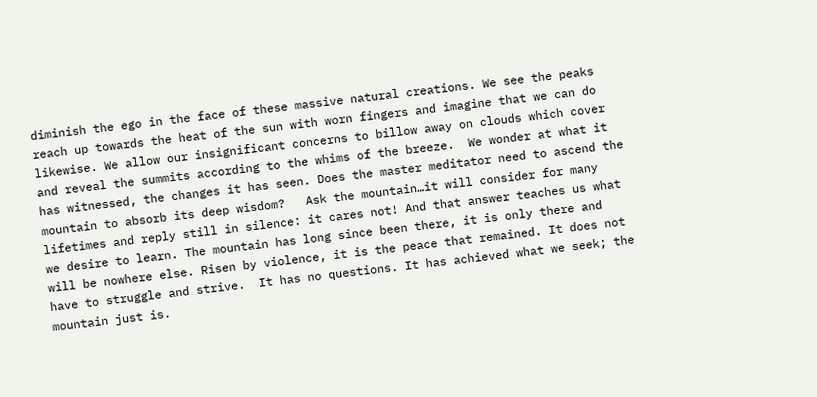diminish the ego in the face of these massive natural creations. We see the peaks reach up towards the heat of the sun with worn fingers and imagine that we can do likewise. We allow our insignificant concerns to billow away on clouds which cover and reveal the summits according to the whims of the breeze.  We wonder at what it has witnessed, the changes it has seen. Does the master meditator need to ascend the mountain to absorb its deep wisdom?   Ask the mountain…it will consider for many lifetimes and reply still in silence: it cares not! And that answer teaches us what we desire to learn. The mountain has long since been there, it is only there and will be nowhere else. Risen by violence, it is the peace that remained. It does not have to struggle and strive.  It has no questions. It has achieved what we seek; the mountain just is.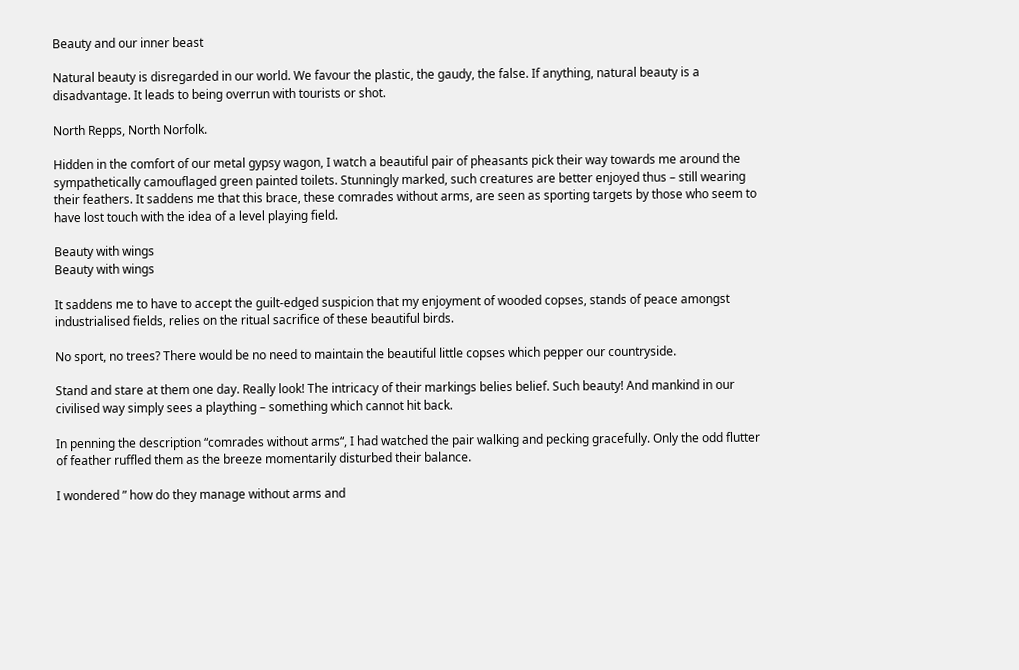Beauty and our inner beast

Natural beauty is disregarded in our world. We favour the plastic, the gaudy, the false. If anything, natural beauty is a disadvantage. It leads to being overrun with tourists or shot.

North Repps, North Norfolk.

Hidden in the comfort of our metal gypsy wagon, I watch a beautiful pair of pheasants pick their way towards me around the sympathetically camouflaged green painted toilets. Stunningly marked, such creatures are better enjoyed thus – still wearing their feathers. It saddens me that this brace, these comrades without arms, are seen as sporting targets by those who seem to have lost touch with the idea of a level playing field.

Beauty with wings
Beauty with wings

It saddens me to have to accept the guilt-edged suspicion that my enjoyment of wooded copses, stands of peace amongst industrialised fields, relies on the ritual sacrifice of these beautiful birds.

No sport, no trees? There would be no need to maintain the beautiful little copses which pepper our countryside.

Stand and stare at them one day. Really look! The intricacy of their markings belies belief. Such beauty! And mankind in our civilised way simply sees a plaything – something which cannot hit back.

In penning the description “comrades without arms“, I had watched the pair walking and pecking gracefully. Only the odd flutter of feather ruffled them as the breeze momentarily disturbed their balance.

I wondered ” how do they manage without arms and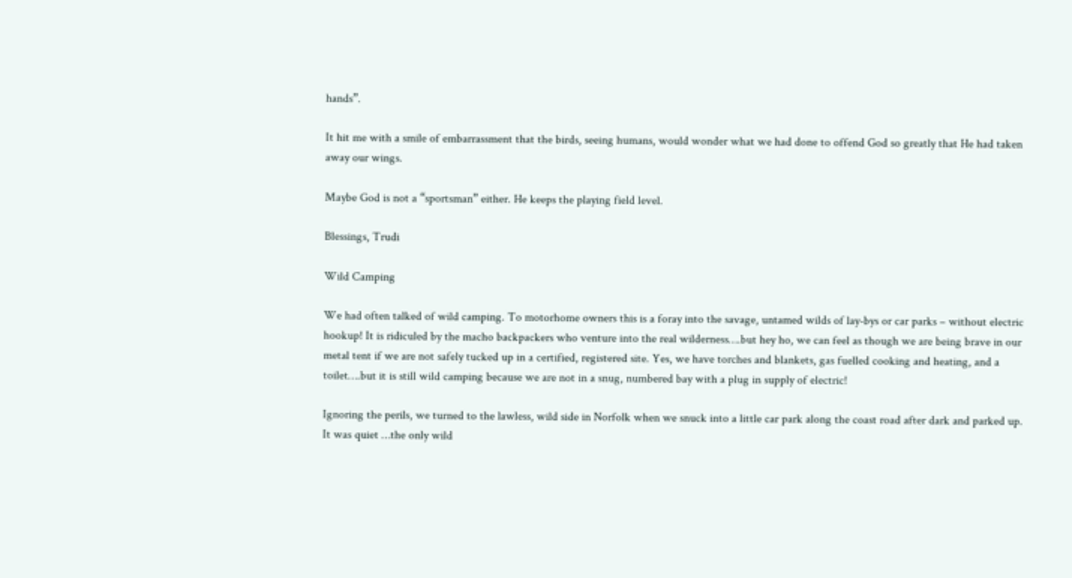hands”.

It hit me with a smile of embarrassment that the birds, seeing humans, would wonder what we had done to offend God so greatly that He had taken away our wings.

Maybe God is not a “sportsman” either. He keeps the playing field level.

Blessings, Trudi

Wild Camping

We had often talked of wild camping. To motorhome owners this is a foray into the savage, untamed wilds of lay-bys or car parks – without electric hookup! It is ridiculed by the macho backpackers who venture into the real wilderness….but hey ho, we can feel as though we are being brave in our metal tent if we are not safely tucked up in a certified, registered site. Yes, we have torches and blankets, gas fuelled cooking and heating, and a toilet….but it is still wild camping because we are not in a snug, numbered bay with a plug in supply of electric!

Ignoring the perils, we turned to the lawless, wild side in Norfolk when we snuck into a little car park along the coast road after dark and parked up. It was quiet …the only wild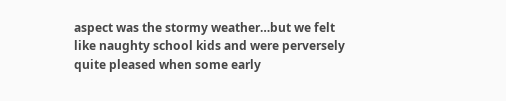aspect was the stormy weather…but we felt like naughty school kids and were perversely quite pleased when some early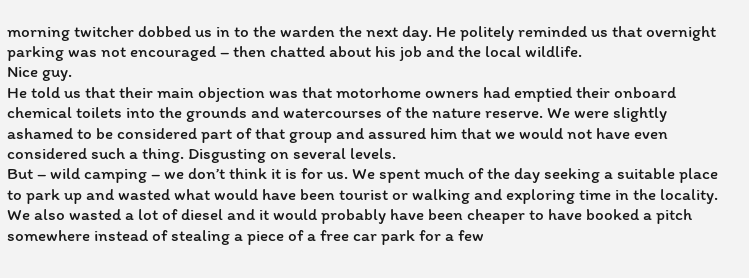morning twitcher dobbed us in to the warden the next day. He politely reminded us that overnight parking was not encouraged – then chatted about his job and the local wildlife.
Nice guy.
He told us that their main objection was that motorhome owners had emptied their onboard chemical toilets into the grounds and watercourses of the nature reserve. We were slightly ashamed to be considered part of that group and assured him that we would not have even considered such a thing. Disgusting on several levels.
But – wild camping – we don’t think it is for us. We spent much of the day seeking a suitable place to park up and wasted what would have been tourist or walking and exploring time in the locality. We also wasted a lot of diesel and it would probably have been cheaper to have booked a pitch somewhere instead of stealing a piece of a free car park for a few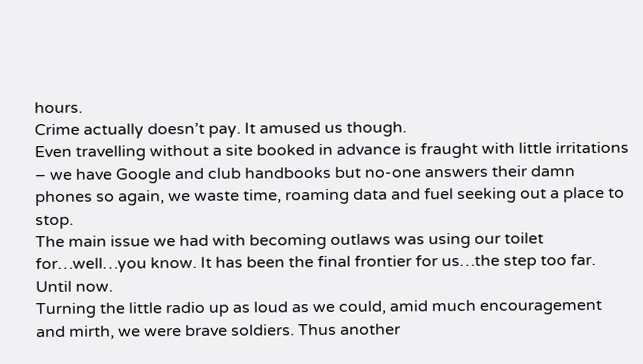hours.
Crime actually doesn’t pay. It amused us though.
Even travelling without a site booked in advance is fraught with little irritations – we have Google and club handbooks but no-one answers their damn phones so again, we waste time, roaming data and fuel seeking out a place to stop.
The main issue we had with becoming outlaws was using our toilet for…well…you know. It has been the final frontier for us…the step too far.
Until now.
Turning the little radio up as loud as we could, amid much encouragement and mirth, we were brave soldiers. Thus another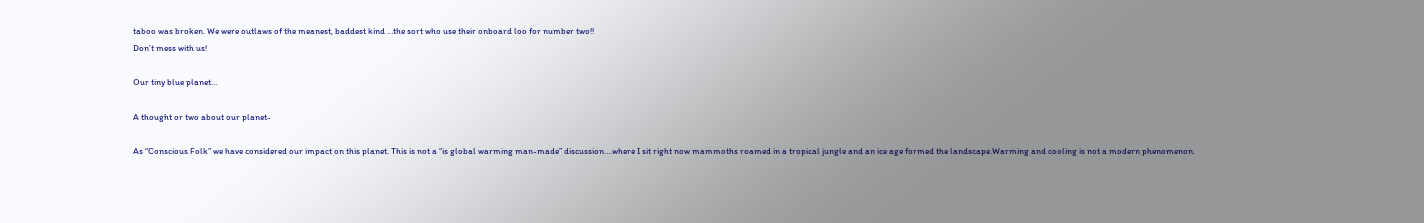taboo was broken. We were outlaws of the meanest, baddest kind …the sort who use their onboard loo for number two!!
Don’t mess with us!

Our tiny blue planet…

A thought or two about our planet-

As “Conscious Folk” we have considered our impact on this planet. This is not a “is global warming man-made” discussion….where I sit right now mammoths roamed in a tropical jungle and an ice age formed the landscape.Warming and cooling is not a modern phenomenon.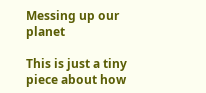Messing up our planet

This is just a tiny piece about how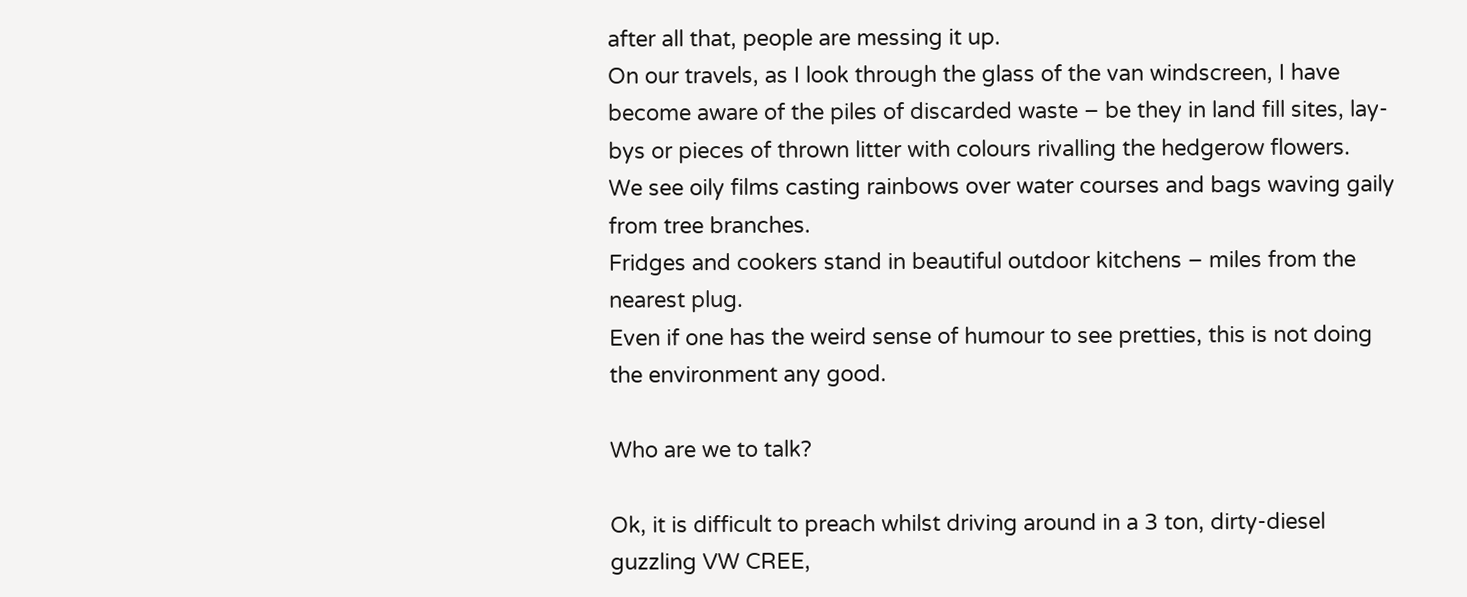after all that, people are messing it up.
On our travels, as I look through the glass of the van windscreen, I have become aware of the piles of discarded waste – be they in land fill sites, lay-bys or pieces of thrown litter with colours rivalling the hedgerow flowers.   We see oily films casting rainbows over water courses and bags waving gaily from tree branches.
Fridges and cookers stand in beautiful outdoor kitchens – miles from the nearest plug.
Even if one has the weird sense of humour to see pretties, this is not doing the environment any good.

Who are we to talk?

Ok, it is difficult to preach whilst driving around in a 3 ton, dirty-diesel guzzling VW CREE,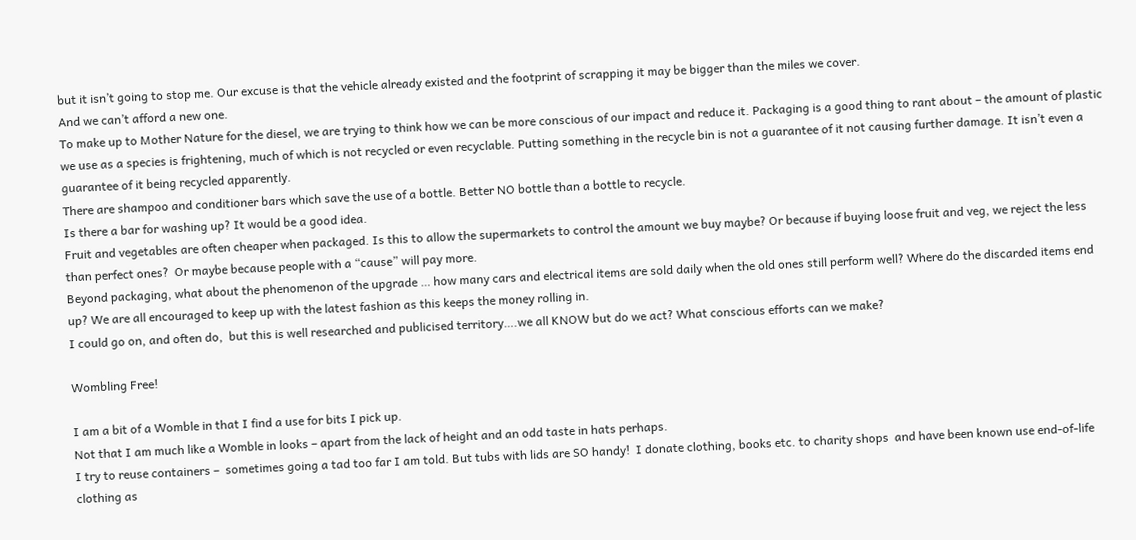but it isn’t going to stop me. Our excuse is that the vehicle already existed and the footprint of scrapping it may be bigger than the miles we cover.
And we can’t afford a new one.
To make up to Mother Nature for the diesel, we are trying to think how we can be more conscious of our impact and reduce it. Packaging is a good thing to rant about – the amount of plastic we use as a species is frightening, much of which is not recycled or even recyclable. Putting something in the recycle bin is not a guarantee of it not causing further damage. It isn’t even a guarantee of it being recycled apparently.
There are shampoo and conditioner bars which save the use of a bottle. Better NO bottle than a bottle to recycle.
Is there a bar for washing up? It would be a good idea.
Fruit and vegetables are often cheaper when packaged. Is this to allow the supermarkets to control the amount we buy maybe? Or because if buying loose fruit and veg, we reject the less than perfect ones?  Or maybe because people with a “cause” will pay more.
Beyond packaging, what about the phenomenon of the upgrade … how many cars and electrical items are sold daily when the old ones still perform well? Where do the discarded items end up? We are all encouraged to keep up with the latest fashion as this keeps the money rolling in.
I could go on, and often do,  but this is well researched and publicised territory….we all KNOW but do we act? What conscious efforts can we make?

Wombling Free!

I am a bit of a Womble in that I find a use for bits I pick up.
Not that I am much like a Womble in looks – apart from the lack of height and an odd taste in hats perhaps.
I try to reuse containers –  sometimes going a tad too far I am told. But tubs with lids are SO handy!  I donate clothing, books etc. to charity shops  and have been known use end-of-life clothing as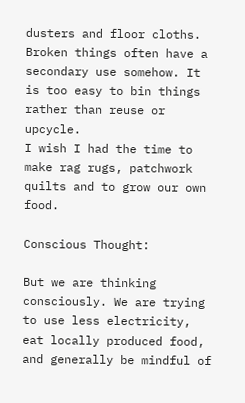dusters and floor cloths. Broken things often have a secondary use somehow. It is too easy to bin things rather than reuse or upcycle.
I wish I had the time to make rag rugs, patchwork quilts and to grow our own food.

Conscious Thought:

But we are thinking consciously. We are trying to use less electricity, eat locally produced food, and generally be mindful of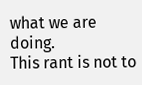what we are doing.
This rant is not to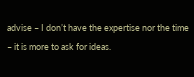advise – I don’t have the expertise nor the time – it is more to ask for ideas.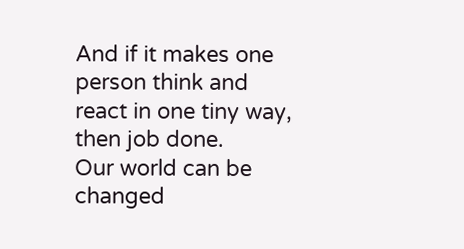And if it makes one person think and react in one tiny way, then job done.
Our world can be changed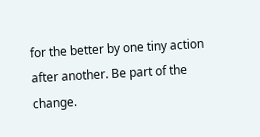for the better by one tiny action after another. Be part of the change.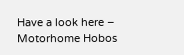Have a look here – Motorhome Hobos